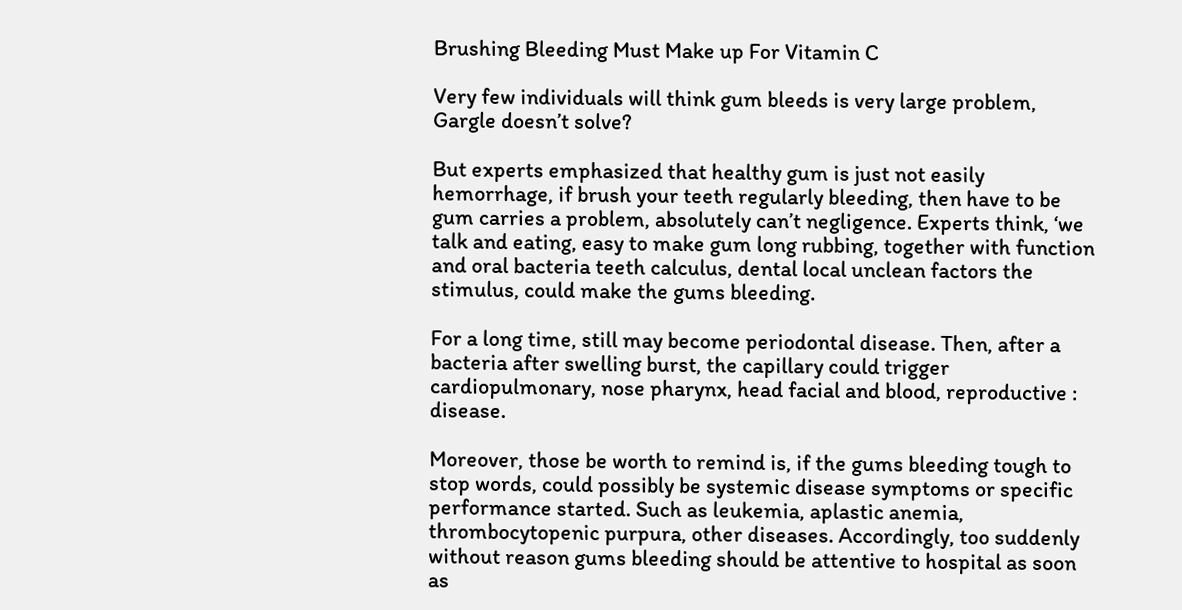Brushing Bleeding Must Make up For Vitamin C

Very few individuals will think gum bleeds is very large problem, Gargle doesn’t solve?

But experts emphasized that healthy gum is just not easily hemorrhage, if brush your teeth regularly bleeding, then have to be gum carries a problem, absolutely can’t negligence. Experts think, ‘we talk and eating, easy to make gum long rubbing, together with function and oral bacteria teeth calculus, dental local unclean factors the stimulus, could make the gums bleeding.

For a long time, still may become periodontal disease. Then, after a bacteria after swelling burst, the capillary could trigger cardiopulmonary, nose pharynx, head facial and blood, reproductive : disease.

Moreover, those be worth to remind is, if the gums bleeding tough to stop words, could possibly be systemic disease symptoms or specific performance started. Such as leukemia, aplastic anemia, thrombocytopenic purpura, other diseases. Accordingly, too suddenly without reason gums bleeding should be attentive to hospital as soon as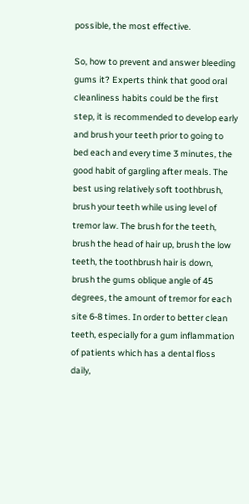possible, the most effective.

So, how to prevent and answer bleeding gums it? Experts think that good oral cleanliness habits could be the first step, it is recommended to develop early and brush your teeth prior to going to bed each and every time 3 minutes, the good habit of gargling after meals. The best using relatively soft toothbrush, brush your teeth while using level of tremor law. The brush for the teeth, brush the head of hair up, brush the low teeth, the toothbrush hair is down, brush the gums oblique angle of 45 degrees, the amount of tremor for each site 6-8 times. In order to better clean teeth, especially for a gum inflammation of patients which has a dental floss daily,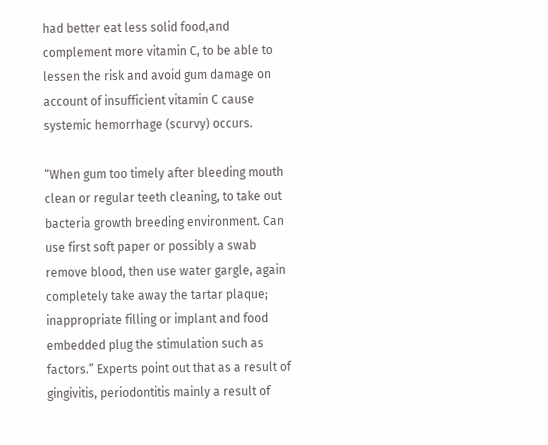had better eat less solid food,and complement more vitamin C, to be able to lessen the risk and avoid gum damage on account of insufficient vitamin C cause systemic hemorrhage (scurvy) occurs.

“When gum too timely after bleeding mouth clean or regular teeth cleaning, to take out bacteria growth breeding environment. Can use first soft paper or possibly a swab remove blood, then use water gargle, again completely take away the tartar plaque; inappropriate filling or implant and food embedded plug the stimulation such as factors.” Experts point out that as a result of gingivitis, periodontitis mainly a result of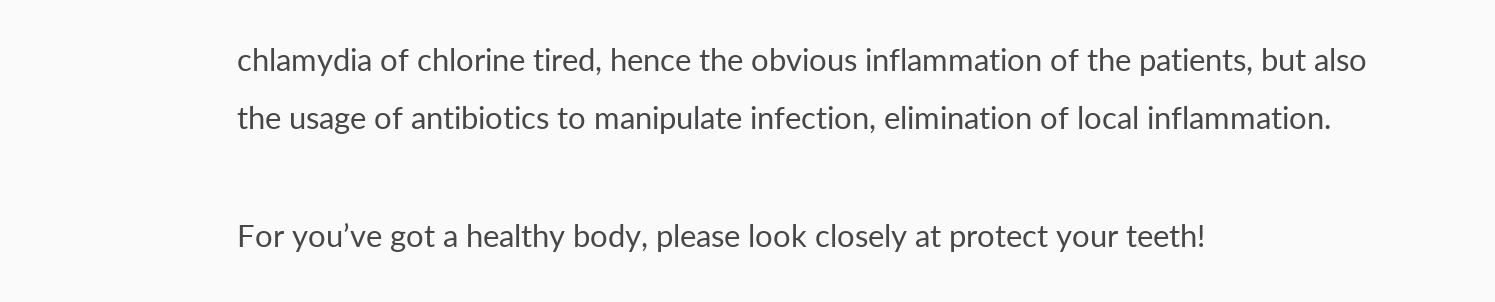chlamydia of chlorine tired, hence the obvious inflammation of the patients, but also the usage of antibiotics to manipulate infection, elimination of local inflammation.

For you’ve got a healthy body, please look closely at protect your teeth!